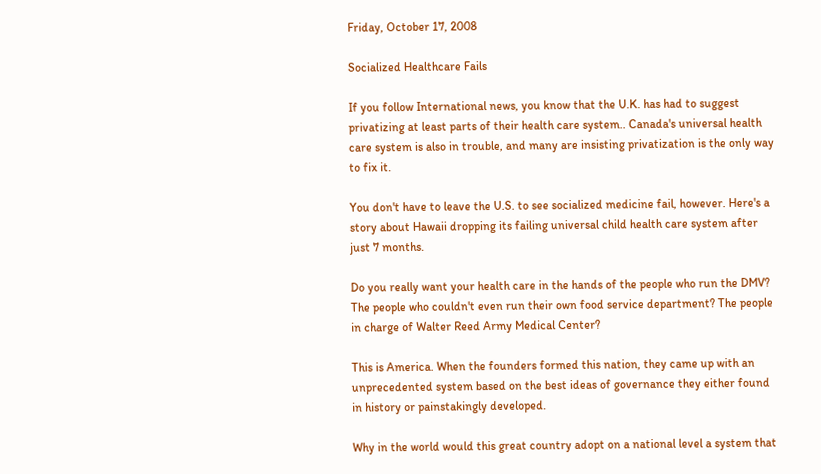Friday, October 17, 2008

Socialized Healthcare Fails

If you follow International news, you know that the U.K. has had to suggest privatizing at least parts of their health care system.. Canada's universal health care system is also in trouble, and many are insisting privatization is the only way to fix it.

You don't have to leave the U.S. to see socialized medicine fail, however. Here's a story about Hawaii dropping its failing universal child health care system after just 7 months.

Do you really want your health care in the hands of the people who run the DMV? The people who couldn't even run their own food service department? The people in charge of Walter Reed Army Medical Center?

This is America. When the founders formed this nation, they came up with an unprecedented system based on the best ideas of governance they either found in history or painstakingly developed.

Why in the world would this great country adopt on a national level a system that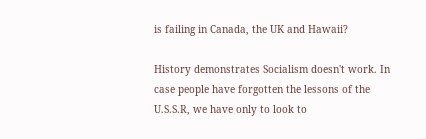is failing in Canada, the UK and Hawaii?

History demonstrates Socialism doesn't work. In case people have forgotten the lessons of the U.S.S.R, we have only to look to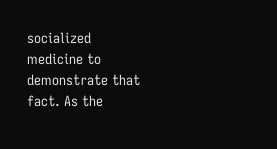socialized medicine to demonstrate that fact. As the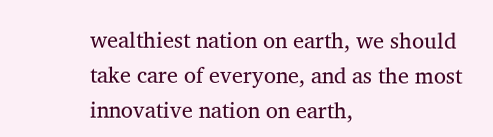wealthiest nation on earth, we should take care of everyone, and as the most innovative nation on earth,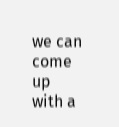we can come up with a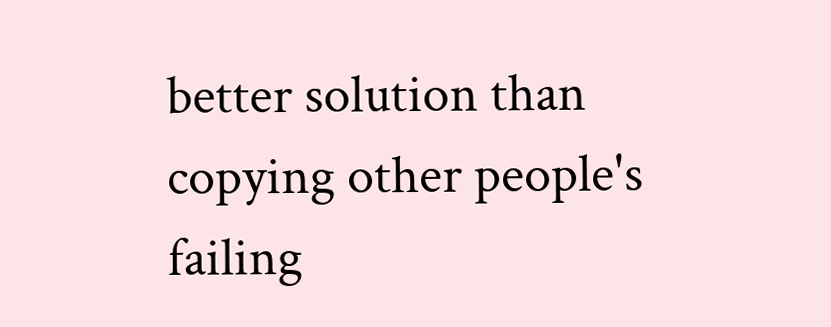better solution than copying other people's failing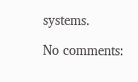systems.

No comments: